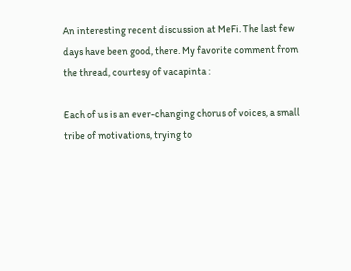An interesting recent discussion at MeFi. The last few days have been good, there. My favorite comment from the thread, courtesy of vacapinta :

Each of us is an ever-changing chorus of voices, a small tribe of motivations, trying to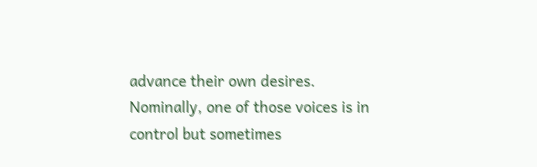advance their own desires. Nominally, one of those voices is in control but sometimes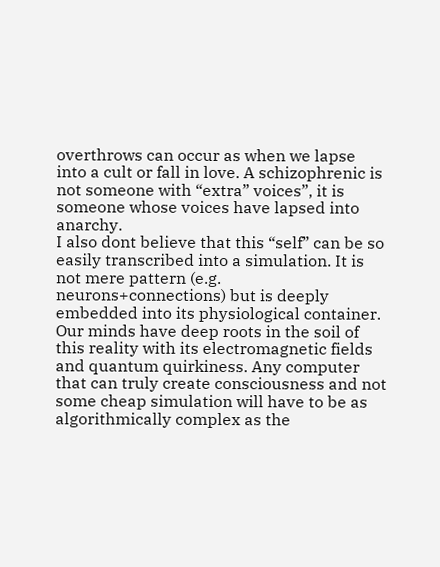overthrows can occur as when we lapse into a cult or fall in love. A schizophrenic is not someone with “extra” voices”, it is someone whose voices have lapsed into anarchy.
I also dont believe that this “self” can be so easily transcribed into a simulation. It is not mere pattern (e.g. neurons+connections) but is deeply embedded into its physiological container. Our minds have deep roots in the soil of this reality with its electromagnetic fields and quantum quirkiness. Any computer that can truly create consciousness and not some cheap simulation will have to be as algorithmically complex as the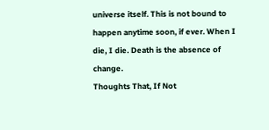universe itself. This is not bound to happen anytime soon, if ever. When I die, I die. Death is the absence of change.
Thoughts That, If Not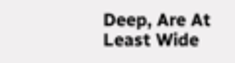Deep, Are At Least Wide